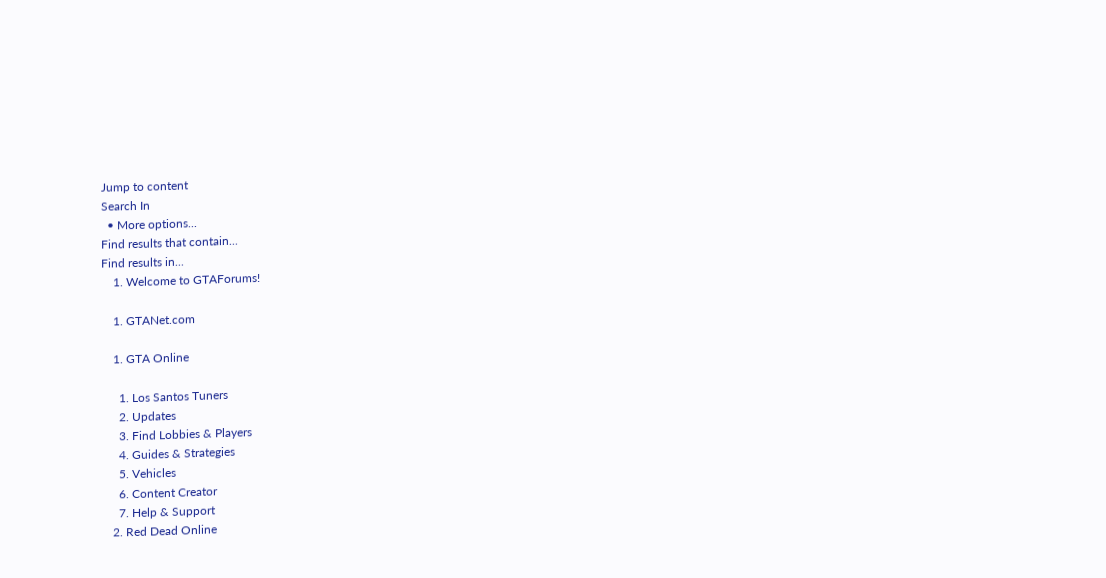Jump to content
Search In
  • More options...
Find results that contain...
Find results in...
    1. Welcome to GTAForums!

    1. GTANet.com

    1. GTA Online

      1. Los Santos Tuners
      2. Updates
      3. Find Lobbies & Players
      4. Guides & Strategies
      5. Vehicles
      6. Content Creator
      7. Help & Support
    2. Red Dead Online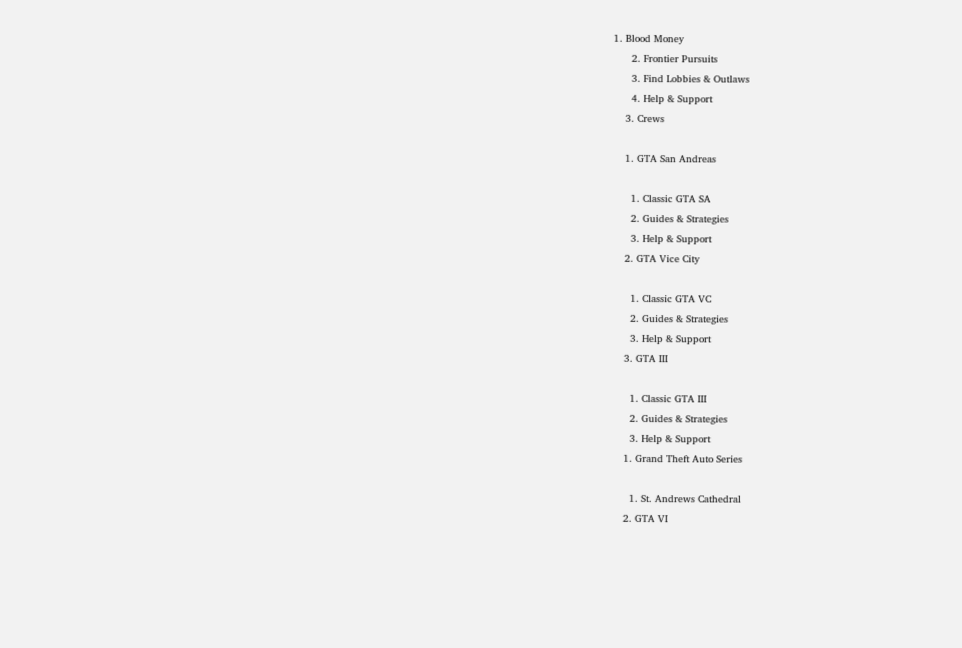1. Blood Money
      2. Frontier Pursuits
      3. Find Lobbies & Outlaws
      4. Help & Support
    3. Crews

    1. GTA San Andreas

      1. Classic GTA SA
      2. Guides & Strategies
      3. Help & Support
    2. GTA Vice City

      1. Classic GTA VC
      2. Guides & Strategies
      3. Help & Support
    3. GTA III

      1. Classic GTA III
      2. Guides & Strategies
      3. Help & Support
    1. Grand Theft Auto Series

      1. St. Andrews Cathedral
    2. GTA VI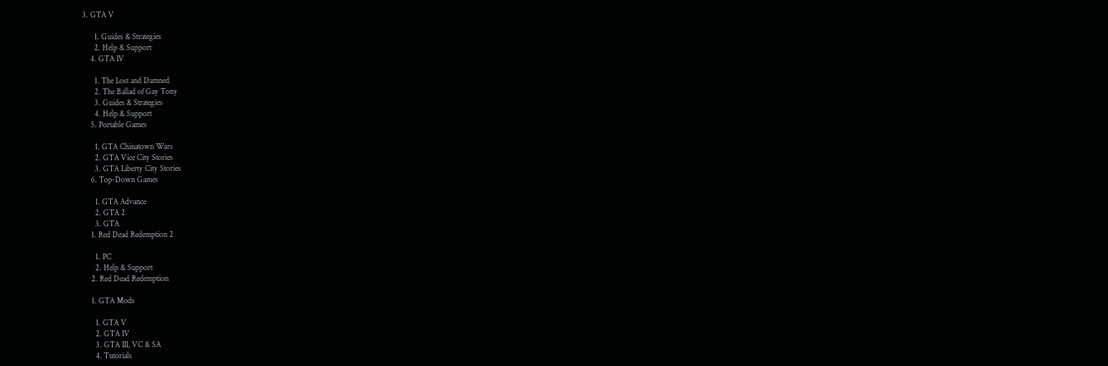3. GTA V

      1. Guides & Strategies
      2. Help & Support
    4. GTA IV

      1. The Lost and Damned
      2. The Ballad of Gay Tony
      3. Guides & Strategies
      4. Help & Support
    5. Portable Games

      1. GTA Chinatown Wars
      2. GTA Vice City Stories
      3. GTA Liberty City Stories
    6. Top-Down Games

      1. GTA Advance
      2. GTA 2
      3. GTA
    1. Red Dead Redemption 2

      1. PC
      2. Help & Support
    2. Red Dead Redemption

    1. GTA Mods

      1. GTA V
      2. GTA IV
      3. GTA III, VC & SA
      4. Tutorials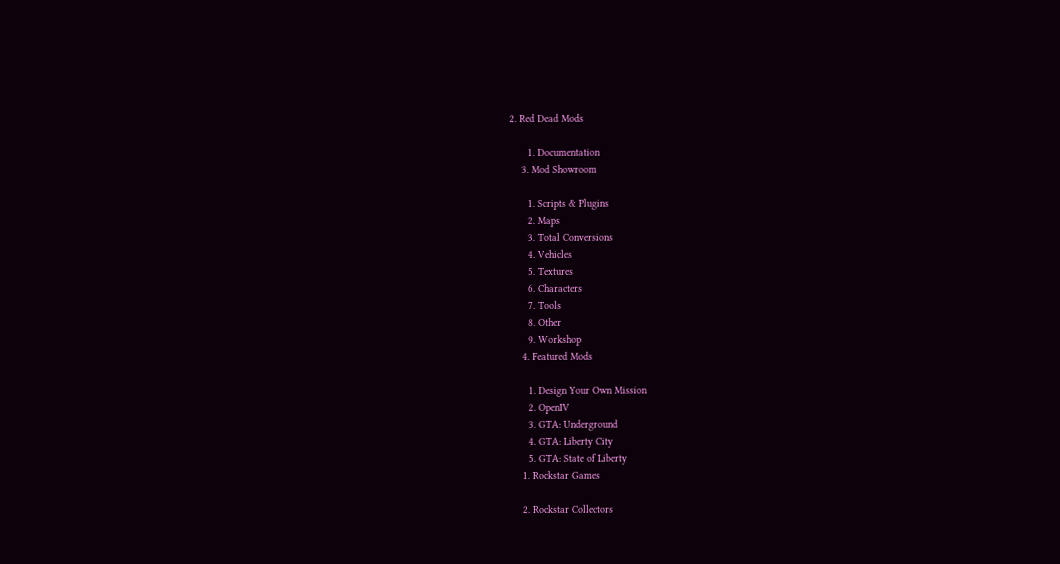2. Red Dead Mods

      1. Documentation
    3. Mod Showroom

      1. Scripts & Plugins
      2. Maps
      3. Total Conversions
      4. Vehicles
      5. Textures
      6. Characters
      7. Tools
      8. Other
      9. Workshop
    4. Featured Mods

      1. Design Your Own Mission
      2. OpenIV
      3. GTA: Underground
      4. GTA: Liberty City
      5. GTA: State of Liberty
    1. Rockstar Games

    2. Rockstar Collectors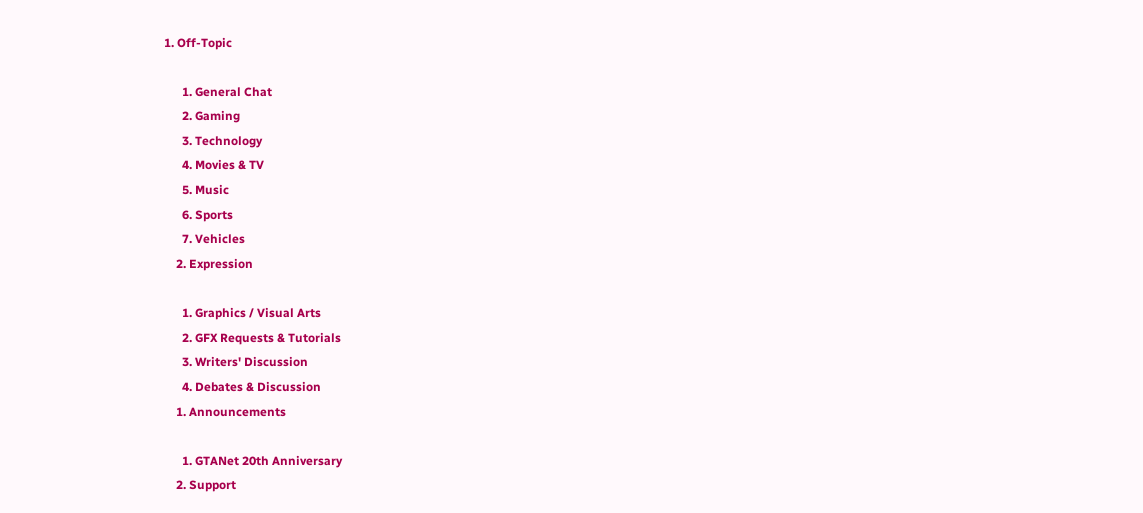1. Off-Topic

      1. General Chat
      2. Gaming
      3. Technology
      4. Movies & TV
      5. Music
      6. Sports
      7. Vehicles
    2. Expression

      1. Graphics / Visual Arts
      2. GFX Requests & Tutorials
      3. Writers' Discussion
      4. Debates & Discussion
    1. Announcements

      1. GTANet 20th Anniversary
    2. Support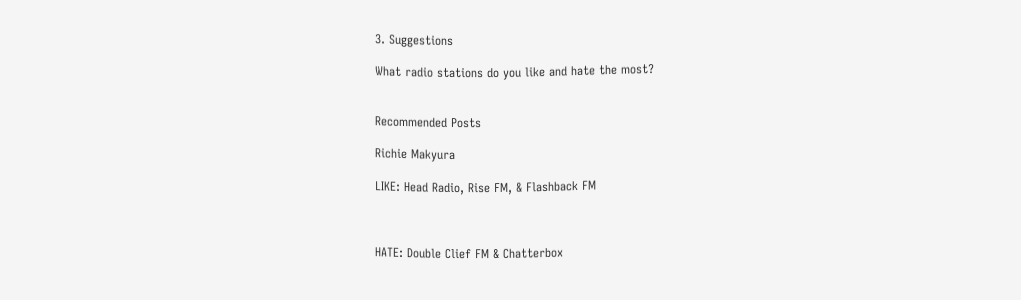3. Suggestions

What radio stations do you like and hate the most?


Recommended Posts

Richie Makyura

LIKE: Head Radio, Rise FM, & Flashback FM



HATE: Double Clief FM & Chatterbox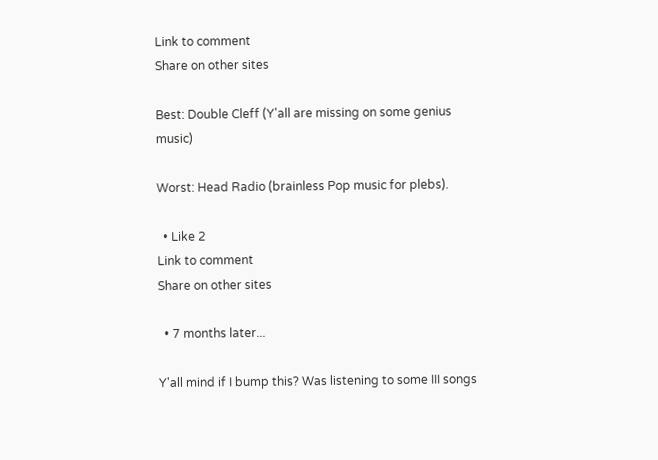Link to comment
Share on other sites

Best: Double Cleff (Y'all are missing on some genius music)

Worst: Head Radio (brainless Pop music for plebs).

  • Like 2
Link to comment
Share on other sites

  • 7 months later...

Y'all mind if I bump this? Was listening to some III songs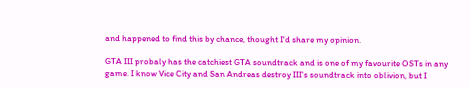and happened to find this by chance, thought I'd share my opinion.

GTA III probaly has the catchiest GTA soundtrack and is one of my favourite OSTs in any game. I know Vice City and San Andreas destroy III's soundtrack into oblivion, but I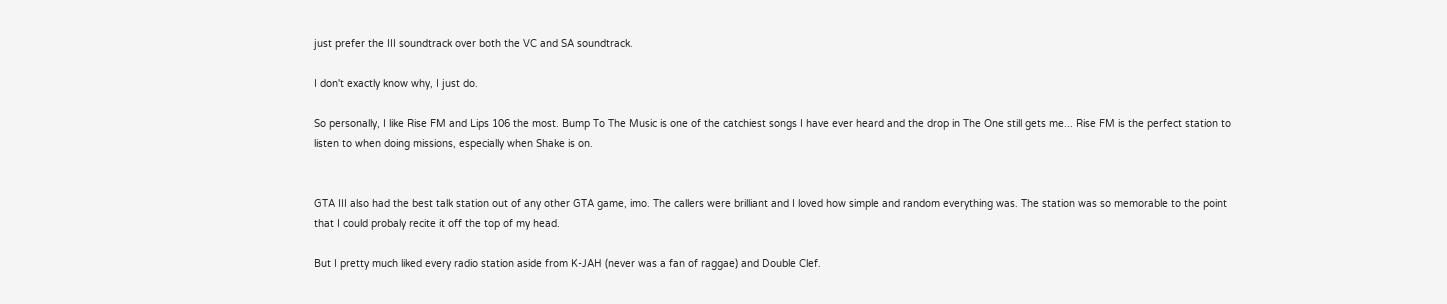just prefer the III soundtrack over both the VC and SA soundtrack.

I don't exactly know why, I just do.

So personally, I like Rise FM and Lips 106 the most. Bump To The Music is one of the catchiest songs I have ever heard and the drop in The One still gets me... Rise FM is the perfect station to listen to when doing missions, especially when Shake is on.


GTA III also had the best talk station out of any other GTA game, imo. The callers were brilliant and I loved how simple and random everything was. The station was so memorable to the point that I could probaly recite it off the top of my head.

But I pretty much liked every radio station aside from K-JAH (never was a fan of raggae) and Double Clef.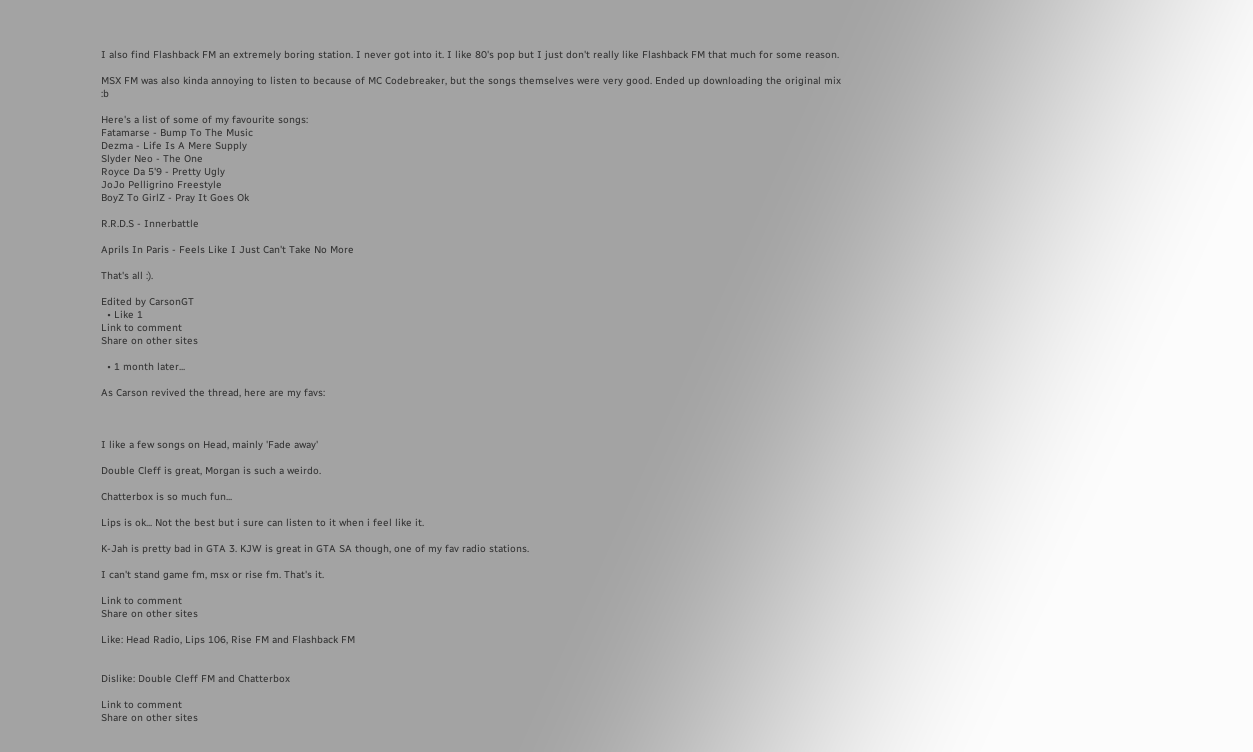I also find Flashback FM an extremely boring station. I never got into it. I like 80's pop but I just don't really like Flashback FM that much for some reason.

MSX FM was also kinda annoying to listen to because of MC Codebreaker, but the songs themselves were very good. Ended up downloading the original mix :b

Here's a list of some of my favourite songs:
Fatamarse - Bump To The Music
Dezma - Life Is A Mere Supply
Slyder Neo - The One
Royce Da 5'9 - Pretty Ugly
JoJo Pelligrino Freestyle
BoyZ To GirlZ - Pray It Goes Ok

R.R.D.S - Innerbattle

Aprils In Paris - Feels Like I Just Can't Take No More

That's all :).

Edited by CarsonGT
  • Like 1
Link to comment
Share on other sites

  • 1 month later...

As Carson revived the thread, here are my favs:



I like a few songs on Head, mainly 'Fade away'

Double Cleff is great, Morgan is such a weirdo.

Chatterbox is so much fun...

Lips is ok... Not the best but i sure can listen to it when i feel like it.

K-Jah is pretty bad in GTA 3. KJW is great in GTA SA though, one of my fav radio stations.

I can't stand game fm, msx or rise fm. That's it.

Link to comment
Share on other sites

Like: Head Radio, Lips 106, Rise FM and Flashback FM


Dislike: Double Cleff FM and Chatterbox

Link to comment
Share on other sites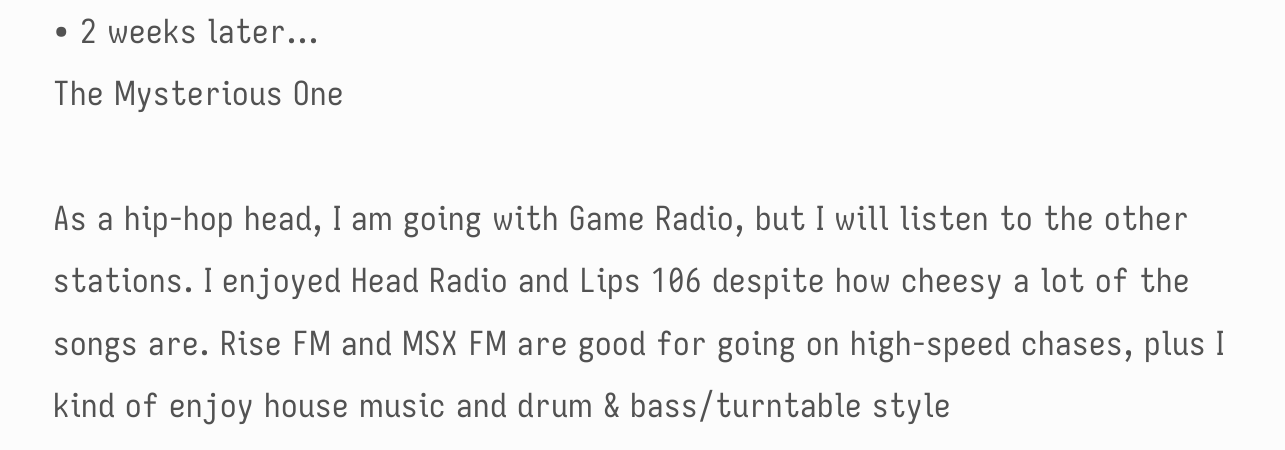• 2 weeks later...
The Mysterious One

As a hip-hop head, I am going with Game Radio, but I will listen to the other stations. I enjoyed Head Radio and Lips 106 despite how cheesy a lot of the songs are. Rise FM and MSX FM are good for going on high-speed chases, plus I kind of enjoy house music and drum & bass/turntable style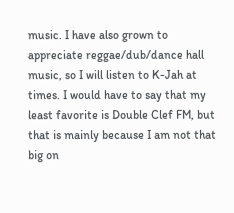music. I have also grown to appreciate reggae/dub/dance hall music, so I will listen to K-Jah at times. I would have to say that my least favorite is Double Clef FM, but that is mainly because I am not that big on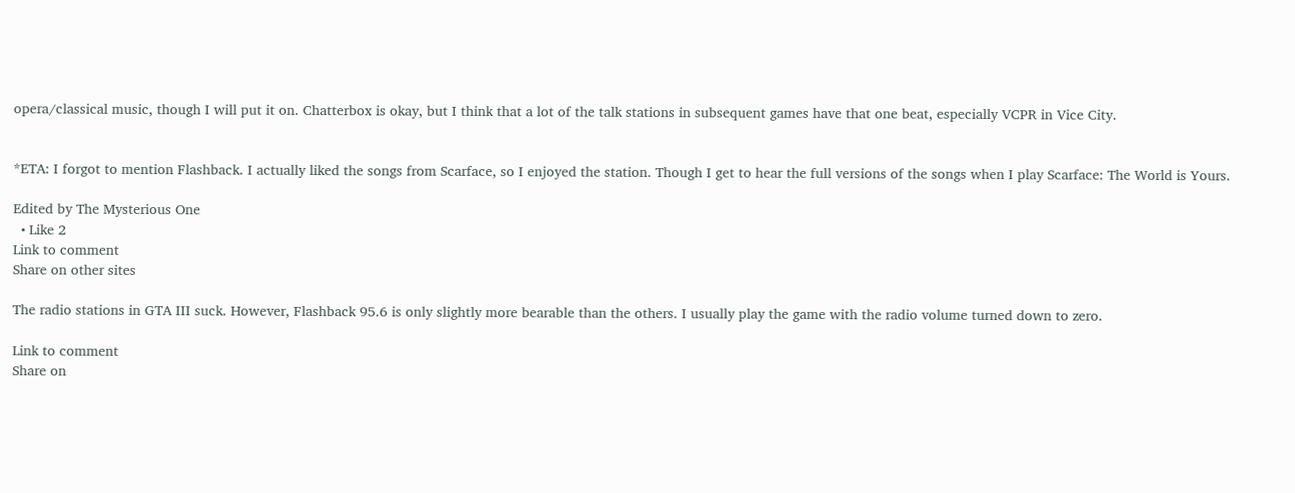opera/classical music, though I will put it on. Chatterbox is okay, but I think that a lot of the talk stations in subsequent games have that one beat, especially VCPR in Vice City.


*ETA: I forgot to mention Flashback. I actually liked the songs from Scarface, so I enjoyed the station. Though I get to hear the full versions of the songs when I play Scarface: The World is Yours.

Edited by The Mysterious One
  • Like 2
Link to comment
Share on other sites

The radio stations in GTA III suck. However, Flashback 95.6 is only slightly more bearable than the others. I usually play the game with the radio volume turned down to zero.

Link to comment
Share on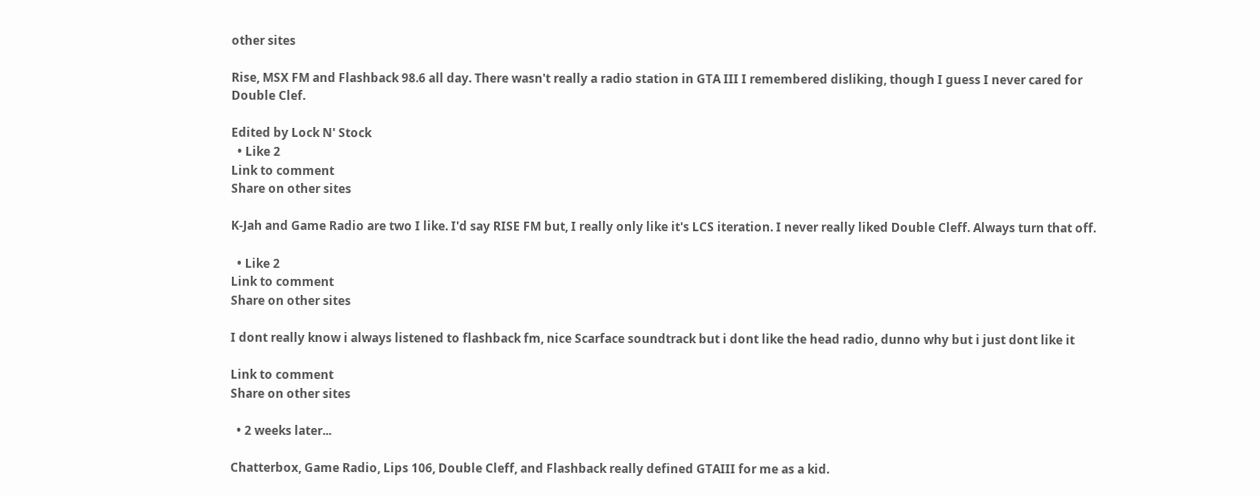other sites

Rise, MSX FM and Flashback 98.6 all day. There wasn't really a radio station in GTA III I remembered disliking, though I guess I never cared for Double Clef.

Edited by Lock N' Stock
  • Like 2
Link to comment
Share on other sites

K-Jah and Game Radio are two I like. I'd say RISE FM but, I really only like it's LCS iteration. I never really liked Double Cleff. Always turn that off.

  • Like 2
Link to comment
Share on other sites

I dont really know i always listened to flashback fm, nice Scarface soundtrack but i dont like the head radio, dunno why but i just dont like it

Link to comment
Share on other sites

  • 2 weeks later...

Chatterbox, Game Radio, Lips 106, Double Cleff, and Flashback really defined GTAIII for me as a kid.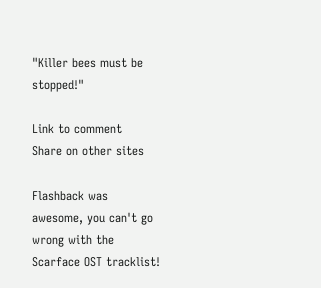"Killer bees must be stopped!"

Link to comment
Share on other sites

Flashback was awesome, you can't go wrong with the Scarface OST tracklist!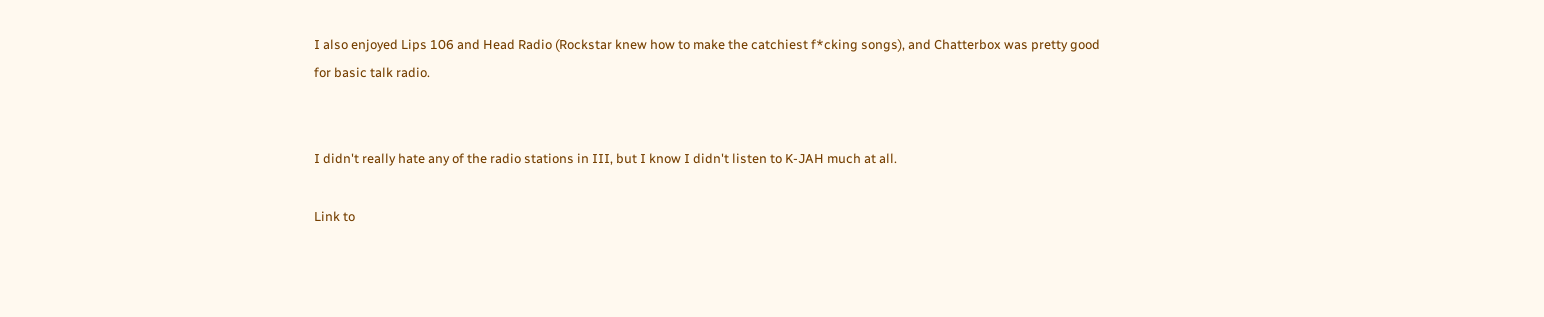I also enjoyed Lips 106 and Head Radio (Rockstar knew how to make the catchiest f*cking songs), and Chatterbox was pretty good for basic talk radio.


I didn't really hate any of the radio stations in III, but I know I didn't listen to K-JAH much at all.

Link to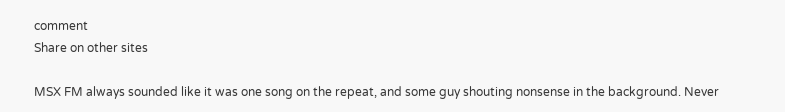comment
Share on other sites

MSX FM always sounded like it was one song on the repeat, and some guy shouting nonsense in the background. Never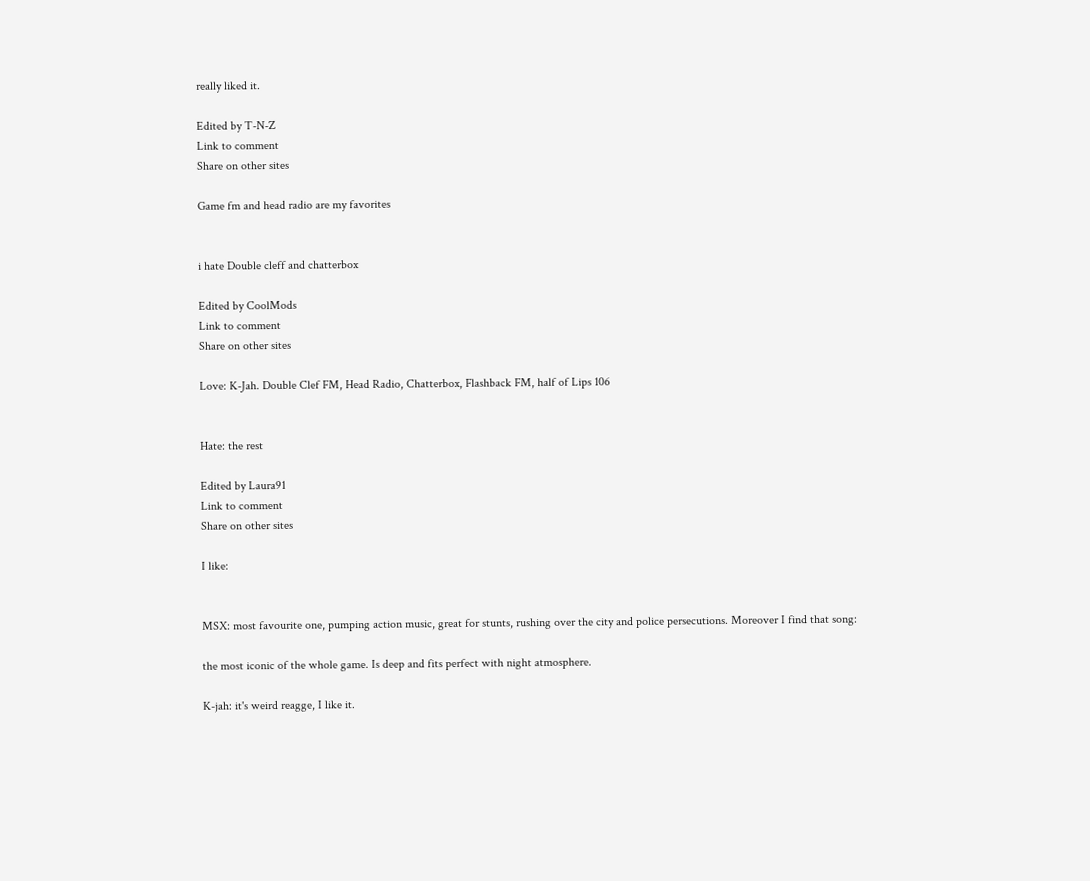really liked it.

Edited by T-N-Z
Link to comment
Share on other sites

Game fm and head radio are my favorites


i hate Double cleff and chatterbox

Edited by CoolMods
Link to comment
Share on other sites

Love: K-Jah. Double Clef FM, Head Radio, Chatterbox, Flashback FM, half of Lips 106


Hate: the rest

Edited by Laura91
Link to comment
Share on other sites

I like:


MSX: most favourite one, pumping action music, great for stunts, rushing over the city and police persecutions. Moreover I find that song:

the most iconic of the whole game. Is deep and fits perfect with night atmosphere.

K-jah: it's weird reagge, I like it.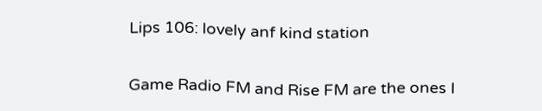Lips 106: lovely anf kind station


Game Radio FM and Rise FM are the ones I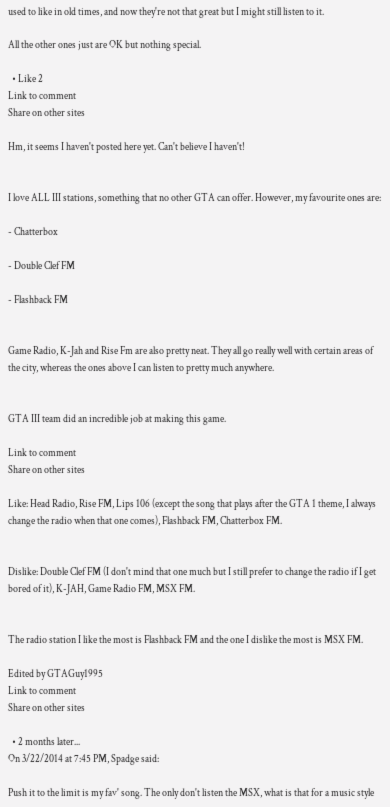used to like in old times, and now they're not that great but I might still listen to it.

All the other ones just are OK but nothing special.

  • Like 2
Link to comment
Share on other sites

Hm, it seems I haven't posted here yet. Can't believe I haven't!


I love ALL III stations, something that no other GTA can offer. However, my favourite ones are:

- Chatterbox

- Double Clef FM

- Flashback FM


Game Radio, K-Jah and Rise Fm are also pretty neat. They all go really well with certain areas of the city, whereas the ones above I can listen to pretty much anywhere.


GTA III team did an incredible job at making this game.

Link to comment
Share on other sites

Like: Head Radio, Rise FM, Lips 106 (except the song that plays after the GTA 1 theme, I always change the radio when that one comes), Flashback FM, Chatterbox FM.


Dislike: Double Clef FM (I don't mind that one much but I still prefer to change the radio if I get bored of it), K-JAH, Game Radio FM, MSX FM.


The radio station I like the most is Flashback FM and the one I dislike the most is MSX FM.

Edited by GTAGuy1995
Link to comment
Share on other sites

  • 2 months later...
On 3/22/2014 at 7:45 PM, Spadge said:

Push it to the limit is my fav' song. The only don't listen the MSX, what is that for a music style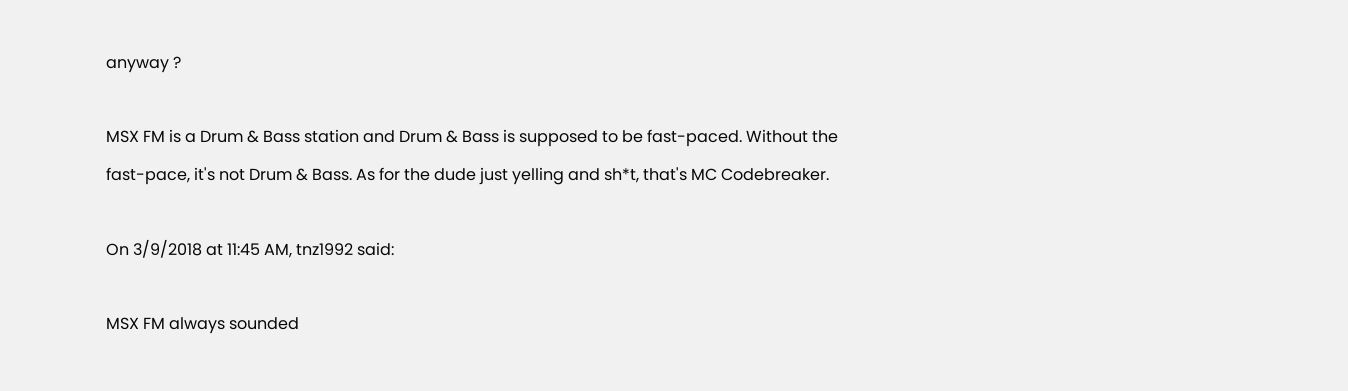anyway ?

MSX FM is a Drum & Bass station and Drum & Bass is supposed to be fast-paced. Without the fast-pace, it's not Drum & Bass. As for the dude just yelling and sh*t, that's MC Codebreaker.

On 3/9/2018 at 11:45 AM, tnz1992 said:

MSX FM always sounded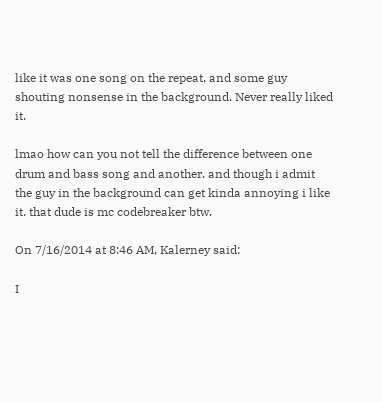like it was one song on the repeat, and some guy shouting nonsense in the background. Never really liked it.

lmao how can you not tell the difference between one drum and bass song and another. and though i admit the guy in the background can get kinda annoying i like it. that dude is mc codebreaker btw.

On 7/16/2014 at 8:46 AM, Kalerney said:

I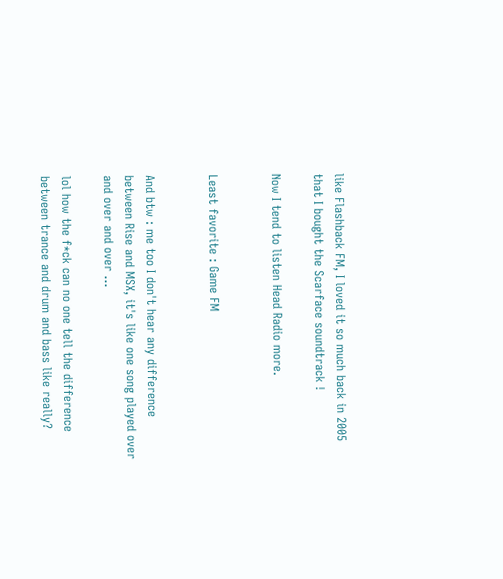like Flashback FM, I loved it so much back in 2005 that I bought the Scarface soundtrack !

Now I tend to listen Head Radio more.


Least favorite : Game FM


And btw : me too I don't hear any difference between Rise and MSX, it's like one song played over and over and over ...

lol how the f*ck can no one tell the difference between trance and drum and bass like really?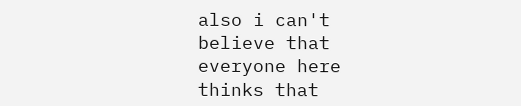also i can't believe that everyone here thinks that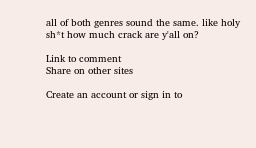all of both genres sound the same. like holy sh*t how much crack are y'all on?

Link to comment
Share on other sites

Create an account or sign in to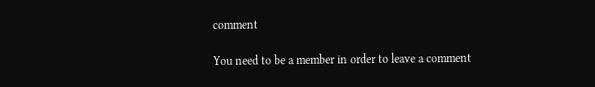comment

You need to be a member in order to leave a comment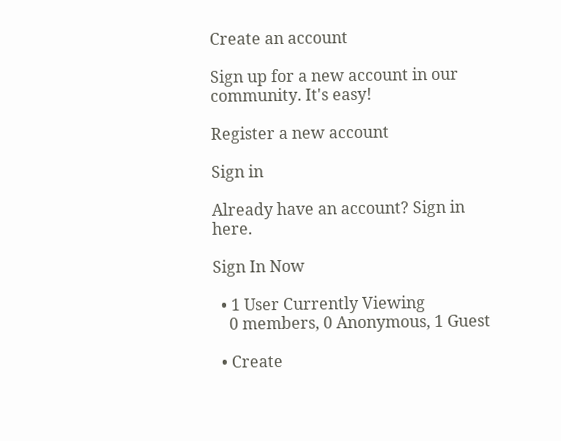Create an account

Sign up for a new account in our community. It's easy!

Register a new account

Sign in

Already have an account? Sign in here.

Sign In Now

  • 1 User Currently Viewing
    0 members, 0 Anonymous, 1 Guest

  • Create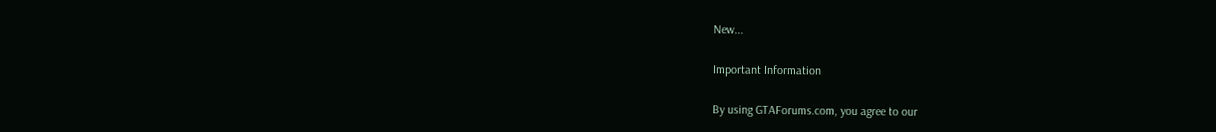New...

Important Information

By using GTAForums.com, you agree to our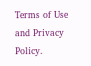Terms of Use and Privacy Policy.